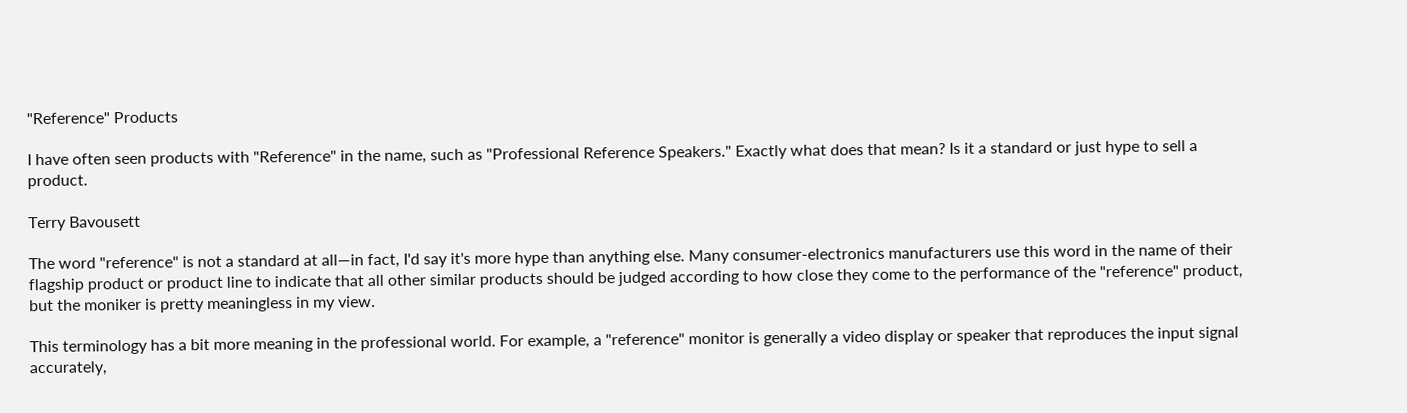"Reference" Products

I have often seen products with "Reference" in the name, such as "Professional Reference Speakers." Exactly what does that mean? Is it a standard or just hype to sell a product.

Terry Bavousett

The word "reference" is not a standard at all—in fact, I'd say it's more hype than anything else. Many consumer-electronics manufacturers use this word in the name of their flagship product or product line to indicate that all other similar products should be judged according to how close they come to the performance of the "reference" product, but the moniker is pretty meaningless in my view.

This terminology has a bit more meaning in the professional world. For example, a "reference" monitor is generally a video display or speaker that reproduces the input signal accurately,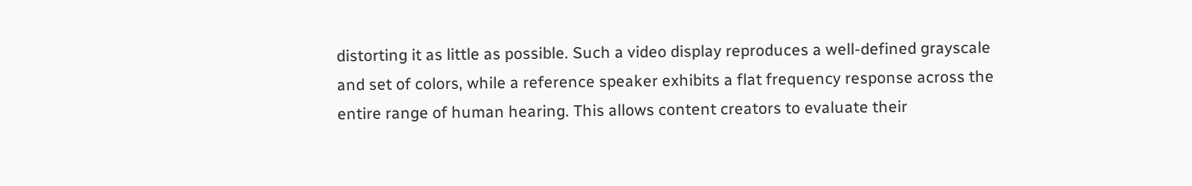distorting it as little as possible. Such a video display reproduces a well-defined grayscale and set of colors, while a reference speaker exhibits a flat frequency response across the entire range of human hearing. This allows content creators to evaluate their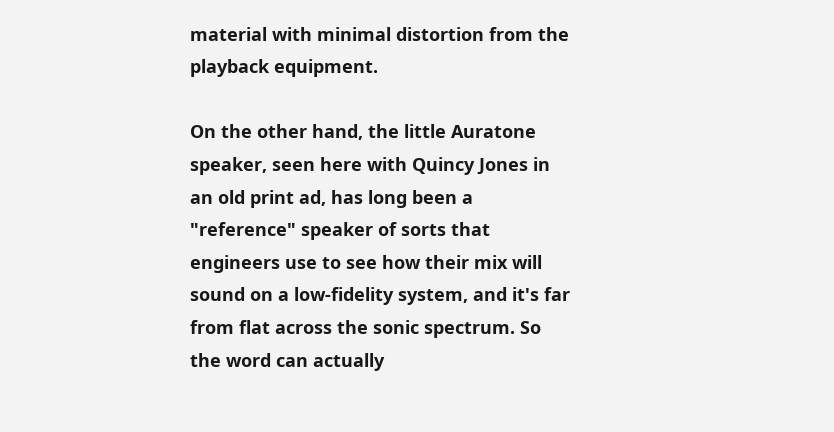material with minimal distortion from the playback equipment.

On the other hand, the little Auratone speaker, seen here with Quincy Jones in an old print ad, has long been a "reference" speaker of sorts that engineers use to see how their mix will sound on a low-fidelity system, and it's far from flat across the sonic spectrum. So the word can actually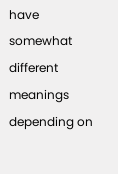have somewhat different meanings depending on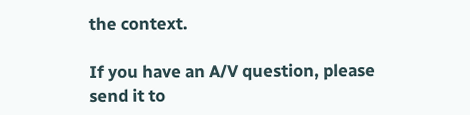the context.

If you have an A/V question, please send it to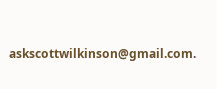askscottwilkinson@gmail.com.